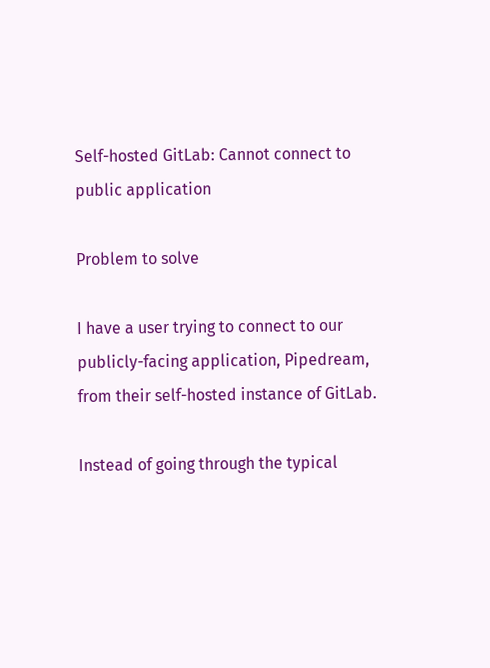Self-hosted GitLab: Cannot connect to public application

Problem to solve

I have a user trying to connect to our publicly-facing application, Pipedream, from their self-hosted instance of GitLab.

Instead of going through the typical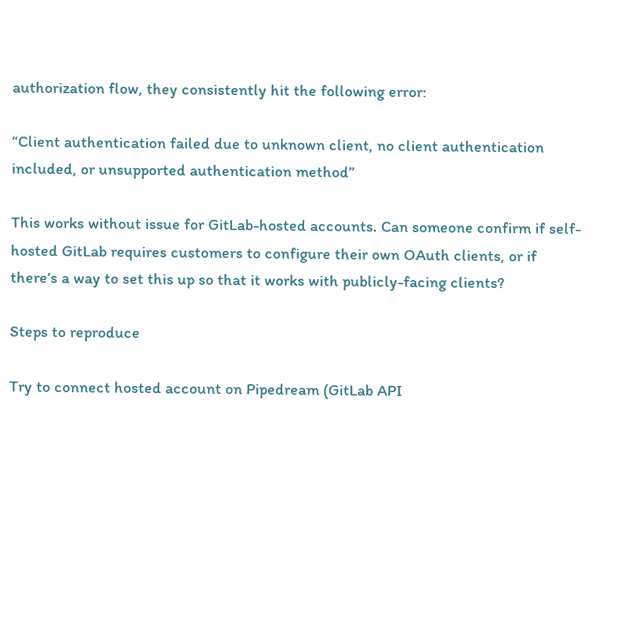authorization flow, they consistently hit the following error:

“Client authentication failed due to unknown client, no client authentication included, or unsupported authentication method”

This works without issue for GitLab-hosted accounts. Can someone confirm if self-hosted GitLab requires customers to configure their own OAuth clients, or if there’s a way to set this up so that it works with publicly-facing clients?

Steps to reproduce

Try to connect hosted account on Pipedream (GitLab API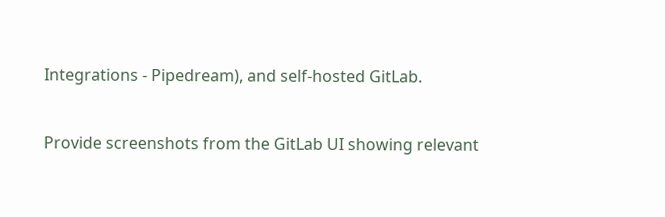Integrations - Pipedream), and self-hosted GitLab.


Provide screenshots from the GitLab UI showing relevant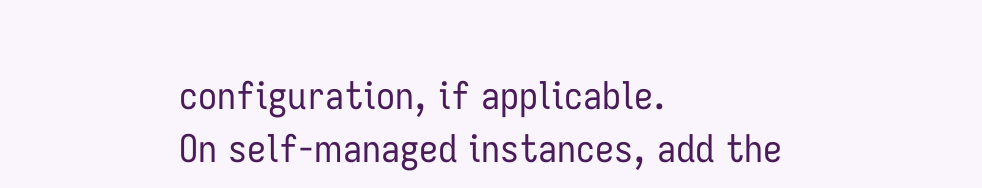configuration, if applicable.
On self-managed instances, add the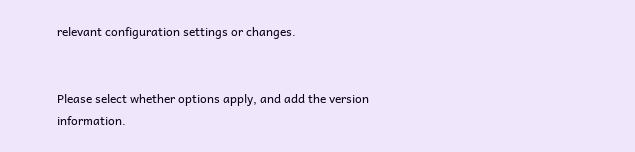relevant configuration settings or changes.


Please select whether options apply, and add the version information.